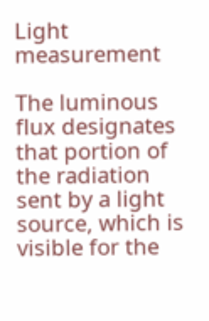Light measurement

The luminous flux designates that portion of the radiation sent by a light source, which is visible for the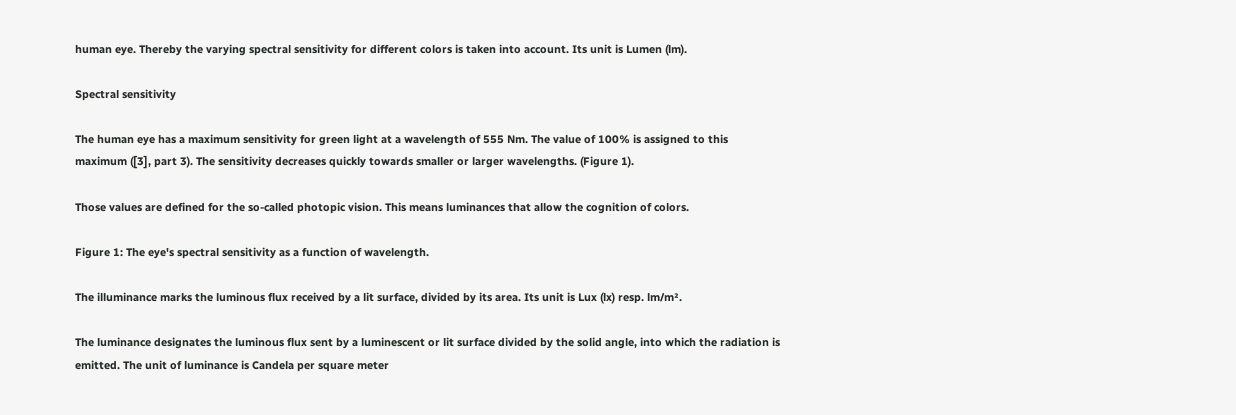human eye. Thereby the varying spectral sensitivity for different colors is taken into account. Its unit is Lumen (lm).

Spectral sensitivity

The human eye has a maximum sensitivity for green light at a wavelength of 555 Nm. The value of 100% is assigned to this maximum ([3], part 3). The sensitivity decreases quickly towards smaller or larger wavelengths. (Figure 1).

Those values are defined for the so-called photopic vision. This means luminances that allow the cognition of colors.

Figure 1: The eye's spectral sensitivity as a function of wavelength.

The illuminance marks the luminous flux received by a lit surface, divided by its area. Its unit is Lux (lx) resp. lm/m².

The luminance designates the luminous flux sent by a luminescent or lit surface divided by the solid angle, into which the radiation is emitted. The unit of luminance is Candela per square meter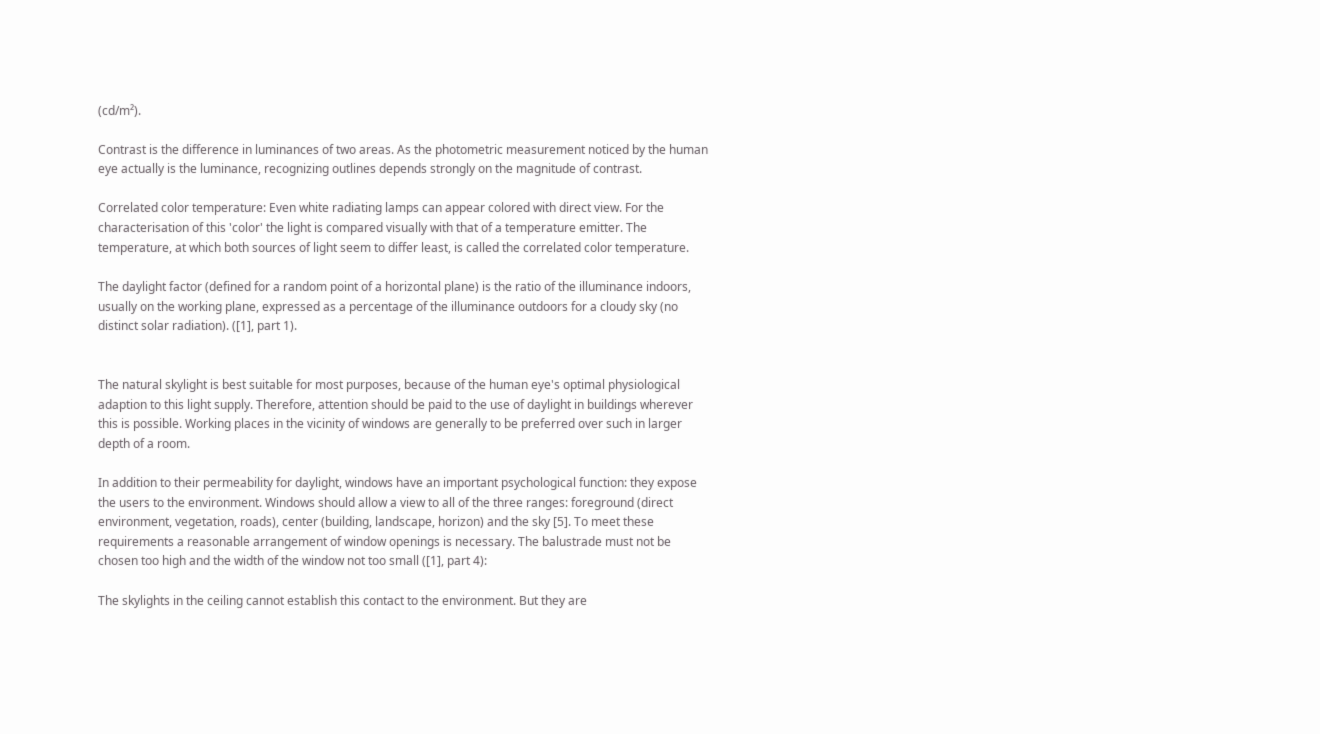(cd/m²).

Contrast is the difference in luminances of two areas. As the photometric measurement noticed by the human eye actually is the luminance, recognizing outlines depends strongly on the magnitude of contrast.

Correlated color temperature: Even white radiating lamps can appear colored with direct view. For the characterisation of this 'color' the light is compared visually with that of a temperature emitter. The temperature, at which both sources of light seem to differ least, is called the correlated color temperature.

The daylight factor (defined for a random point of a horizontal plane) is the ratio of the illuminance indoors, usually on the working plane, expressed as a percentage of the illuminance outdoors for a cloudy sky (no distinct solar radiation). ([1], part 1).


The natural skylight is best suitable for most purposes, because of the human eye's optimal physiological adaption to this light supply. Therefore, attention should be paid to the use of daylight in buildings wherever this is possible. Working places in the vicinity of windows are generally to be preferred over such in larger depth of a room.

In addition to their permeability for daylight, windows have an important psychological function: they expose the users to the environment. Windows should allow a view to all of the three ranges: foreground (direct environment, vegetation, roads), center (building, landscape, horizon) and the sky [5]. To meet these requirements a reasonable arrangement of window openings is necessary. The balustrade must not be chosen too high and the width of the window not too small ([1], part 4):

The skylights in the ceiling cannot establish this contact to the environment. But they are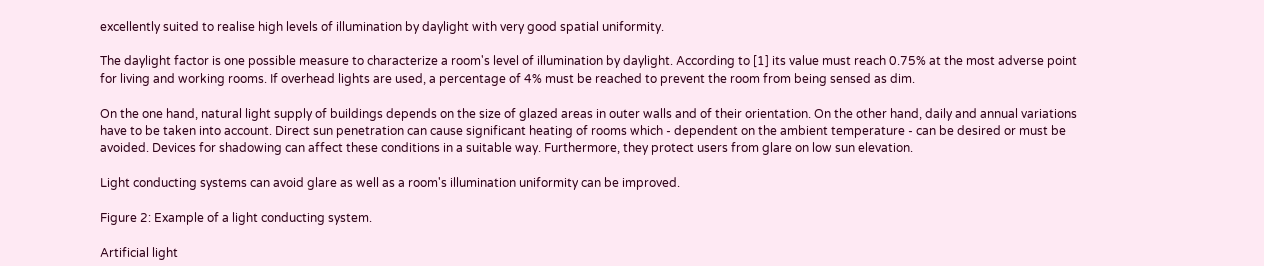excellently suited to realise high levels of illumination by daylight with very good spatial uniformity.

The daylight factor is one possible measure to characterize a room's level of illumination by daylight. According to [1] its value must reach 0.75% at the most adverse point for living and working rooms. If overhead lights are used, a percentage of 4% must be reached to prevent the room from being sensed as dim.

On the one hand, natural light supply of buildings depends on the size of glazed areas in outer walls and of their orientation. On the other hand, daily and annual variations have to be taken into account. Direct sun penetration can cause significant heating of rooms which - dependent on the ambient temperature - can be desired or must be avoided. Devices for shadowing can affect these conditions in a suitable way. Furthermore, they protect users from glare on low sun elevation.

Light conducting systems can avoid glare as well as a room's illumination uniformity can be improved.

Figure 2: Example of a light conducting system.

Artificial light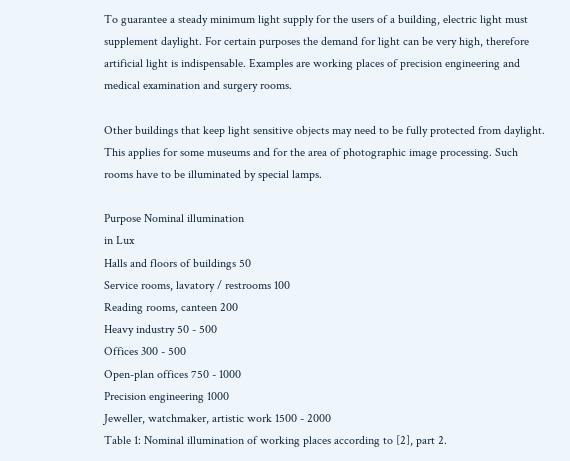To guarantee a steady minimum light supply for the users of a building, electric light must supplement daylight. For certain purposes the demand for light can be very high, therefore artificial light is indispensable. Examples are working places of precision engineering and medical examination and surgery rooms.

Other buildings that keep light sensitive objects may need to be fully protected from daylight. This applies for some museums and for the area of photographic image processing. Such rooms have to be illuminated by special lamps.

Purpose Nominal illumination
in Lux
Halls and floors of buildings 50
Service rooms, lavatory / restrooms 100
Reading rooms, canteen 200
Heavy industry 50 - 500
Offices 300 - 500
Open-plan offices 750 - 1000
Precision engineering 1000
Jeweller, watchmaker, artistic work 1500 - 2000
Table 1: Nominal illumination of working places according to [2], part 2.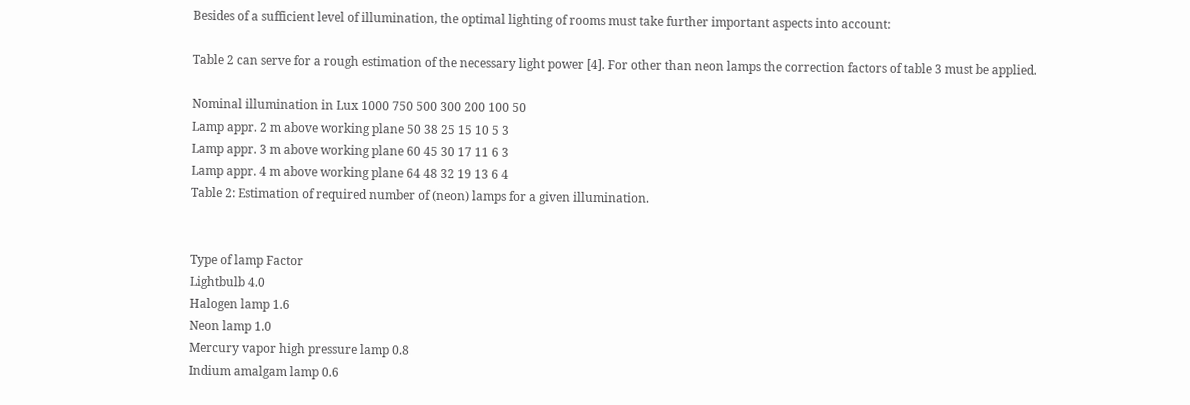Besides of a sufficient level of illumination, the optimal lighting of rooms must take further important aspects into account:

Table 2 can serve for a rough estimation of the necessary light power [4]. For other than neon lamps the correction factors of table 3 must be applied.

Nominal illumination in Lux 1000 750 500 300 200 100 50
Lamp appr. 2 m above working plane 50 38 25 15 10 5 3
Lamp appr. 3 m above working plane 60 45 30 17 11 6 3
Lamp appr. 4 m above working plane 64 48 32 19 13 6 4
Table 2: Estimation of required number of (neon) lamps for a given illumination.


Type of lamp Factor
Lightbulb 4.0
Halogen lamp 1.6
Neon lamp 1.0
Mercury vapor high pressure lamp 0.8
Indium amalgam lamp 0.6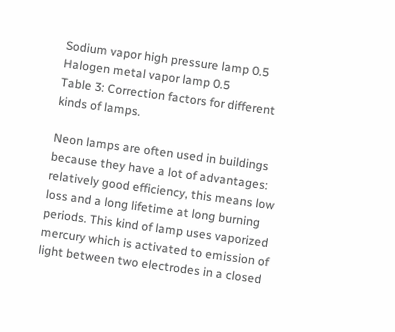Sodium vapor high pressure lamp 0.5
Halogen metal vapor lamp 0.5
Table 3: Correction factors for different kinds of lamps.

Neon lamps are often used in buildings because they have a lot of advantages: relatively good efficiency, this means low loss and a long lifetime at long burning periods. This kind of lamp uses vaporized mercury which is activated to emission of light between two electrodes in a closed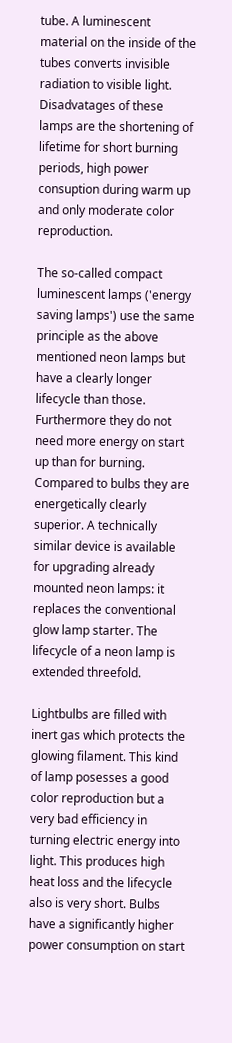tube. A luminescent material on the inside of the tubes converts invisible radiation to visible light. Disadvatages of these lamps are the shortening of lifetime for short burning periods, high power consuption during warm up and only moderate color reproduction.

The so-called compact luminescent lamps ('energy saving lamps') use the same principle as the above mentioned neon lamps but have a clearly longer lifecycle than those. Furthermore they do not need more energy on start up than for burning. Compared to bulbs they are energetically clearly superior. A technically similar device is available for upgrading already mounted neon lamps: it replaces the conventional glow lamp starter. The lifecycle of a neon lamp is extended threefold.

Lightbulbs are filled with inert gas which protects the glowing filament. This kind of lamp posesses a good color reproduction but a very bad efficiency in turning electric energy into light. This produces high heat loss and the lifecycle also is very short. Bulbs have a significantly higher power consumption on start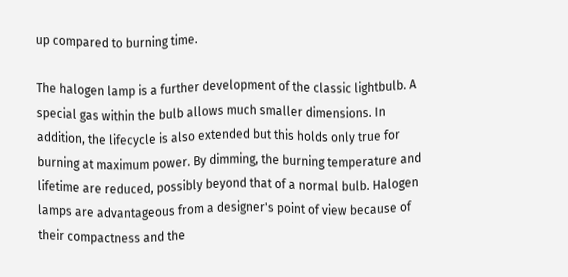up compared to burning time.

The halogen lamp is a further development of the classic lightbulb. A special gas within the bulb allows much smaller dimensions. In addition, the lifecycle is also extended but this holds only true for burning at maximum power. By dimming, the burning temperature and lifetime are reduced, possibly beyond that of a normal bulb. Halogen lamps are advantageous from a designer's point of view because of their compactness and the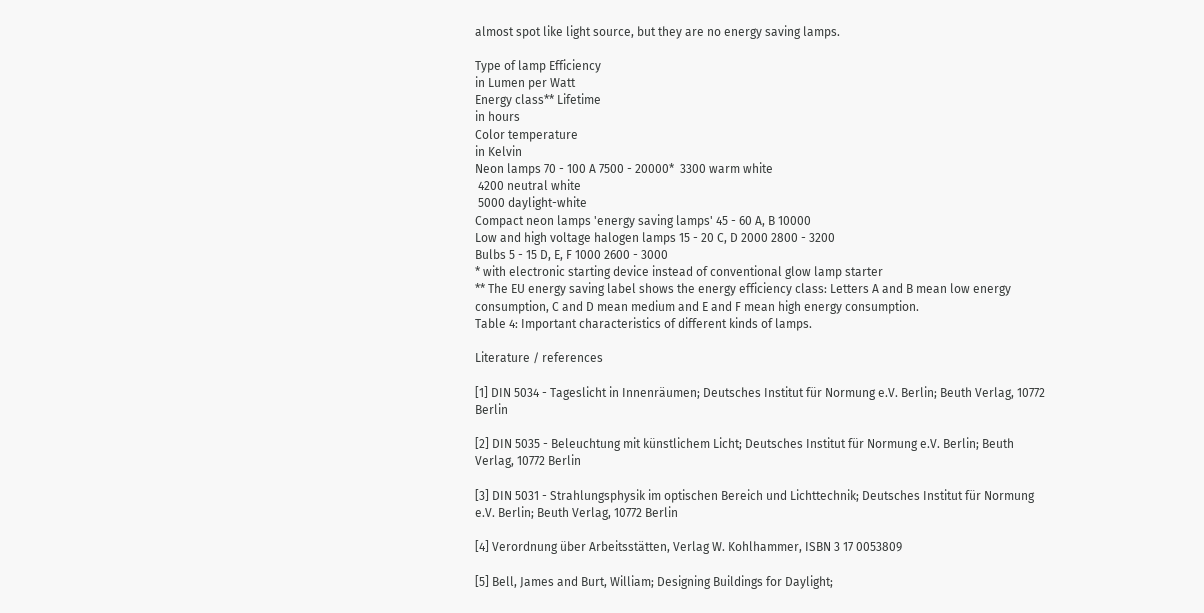almost spot like light source, but they are no energy saving lamps.

Type of lamp Efficiency
in Lumen per Watt
Energy class** Lifetime
in hours
Color temperature
in Kelvin
Neon lamps 70 - 100 A 7500 - 20000*  3300 warm white
 4200 neutral white
 5000 daylight-white
Compact neon lamps 'energy saving lamps' 45 - 60 A, B 10000
Low and high voltage halogen lamps 15 - 20 C, D 2000 2800 - 3200
Bulbs 5 - 15 D, E, F 1000 2600 - 3000
* with electronic starting device instead of conventional glow lamp starter
** The EU energy saving label shows the energy efficiency class: Letters A and B mean low energy consumption, C and D mean medium and E and F mean high energy consumption.
Table 4: Important characteristics of different kinds of lamps.

Literature / references

[1] DIN 5034 - Tageslicht in Innenräumen; Deutsches Institut für Normung e.V. Berlin; Beuth Verlag, 10772 Berlin

[2] DIN 5035 - Beleuchtung mit künstlichem Licht; Deutsches Institut für Normung e.V. Berlin; Beuth Verlag, 10772 Berlin

[3] DIN 5031 - Strahlungsphysik im optischen Bereich und Lichttechnik; Deutsches Institut für Normung e.V. Berlin; Beuth Verlag, 10772 Berlin

[4] Verordnung über Arbeitsstätten, Verlag W. Kohlhammer, ISBN 3 17 0053809

[5] Bell, James and Burt, William; Designing Buildings for Daylight;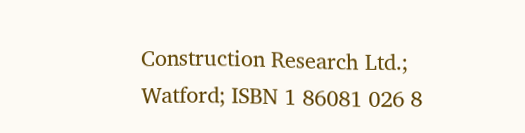Construction Research Ltd.; Watford; ISBN 1 86081 026 8